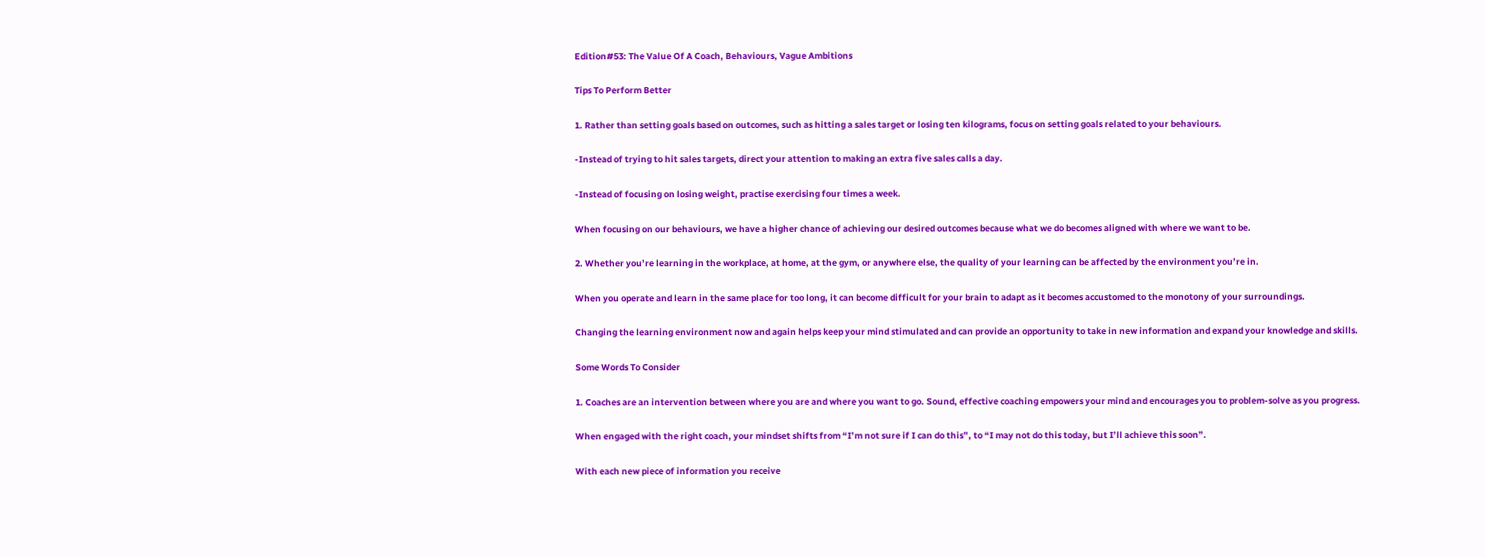Edition#53: The Value Of A Coach, Behaviours, Vague Ambitions

Tips To Perform Better

1. Rather than setting goals based on outcomes, such as hitting a sales target or losing ten kilograms, focus on setting goals related to your behaviours.

-Instead of trying to hit sales targets, direct your attention to making an extra five sales calls a day.

-Instead of focusing on losing weight, practise exercising four times a week.

When focusing on our behaviours, we have a higher chance of achieving our desired outcomes because what we do becomes aligned with where we want to be.

2. Whether you’re learning in the workplace, at home, at the gym, or anywhere else, the quality of your learning can be affected by the environment you’re in.

When you operate and learn in the same place for too long, it can become difficult for your brain to adapt as it becomes accustomed to the monotony of your surroundings.

Changing the learning environment now and again helps keep your mind stimulated and can provide an opportunity to take in new information and expand your knowledge and skills.

Some Words To Consider

1. Coaches are an intervention between where you are and where you want to go. Sound, effective coaching empowers your mind and encourages you to problem-solve as you progress.

When engaged with the right coach, your mindset shifts from “I’m not sure if I can do this”, to “I may not do this today, but I’ll achieve this soon”.

With each new piece of information you receive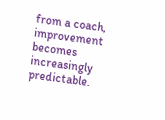from a coach, improvement becomes increasingly predictable.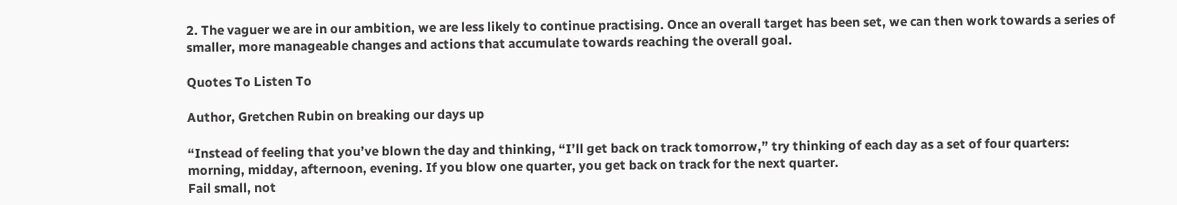2. The vaguer we are in our ambition, we are less likely to continue practising. Once an overall target has been set, we can then work towards a series of smaller, more manageable changes and actions that accumulate towards reaching the overall goal.

Quotes To Listen To

Author, Gretchen Rubin on breaking our days up

“Instead of feeling that you’ve blown the day and thinking, “I’ll get back on track tomorrow,” try thinking of each day as a set of four quarters: morning, midday, afternoon, evening. If you blow one quarter, you get back on track for the next quarter.
Fail small, not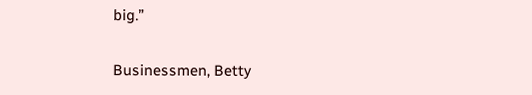big.”

Businessmen, Betty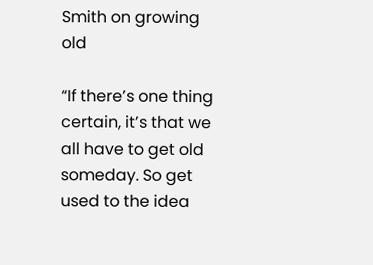Smith on growing old

“If there’s one thing certain, it’s that we all have to get old someday. So get used to the idea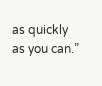as quickly as you can.”